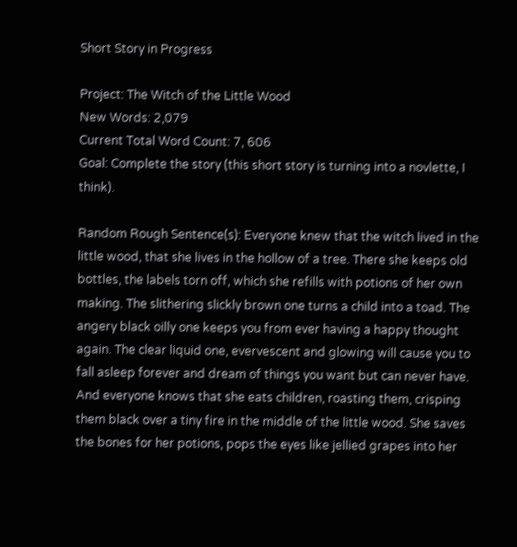Short Story in Progress

Project: The Witch of the Little Wood
New Words: 2,079
Current Total Word Count: 7, 606
Goal: Complete the story (this short story is turning into a novlette, I think).

Random Rough Sentence(s): Everyone knew that the witch lived in the little wood, that she lives in the hollow of a tree. There she keeps old bottles, the labels torn off, which she refills with potions of her own making. The slithering slickly brown one turns a child into a toad. The angery black oilly one keeps you from ever having a happy thought again. The clear liquid one, evervescent and glowing will cause you to fall asleep forever and dream of things you want but can never have. And everyone knows that she eats children, roasting them, crisping them black over a tiny fire in the middle of the little wood. She saves the bones for her potions, pops the eyes like jellied grapes into her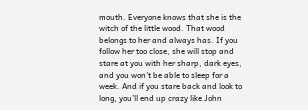mouth. Everyone knows that she is the witch of the little wood. That wood belongs to her and always has. If you follow her too close, she will stop and stare at you with her sharp, dark eyes, and you won’t be able to sleep for a week. And if you stare back and look to long, you’ll end up crazy like John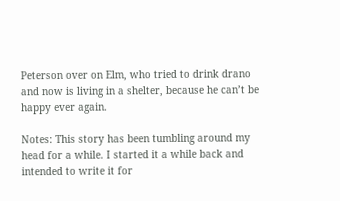Peterson over on Elm, who tried to drink drano and now is living in a shelter, because he can’t be happy ever again.

Notes: This story has been tumbling around my head for a while. I started it a while back and intended to write it for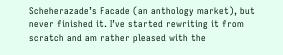Scheherazade’s Facade (an anthology market), but never finished it. I’ve started rewriting it from scratch and am rather pleased with the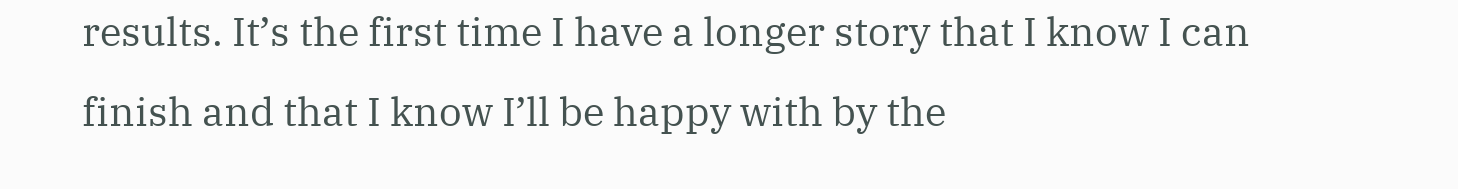results. It’s the first time I have a longer story that I know I can finish and that I know I’ll be happy with by the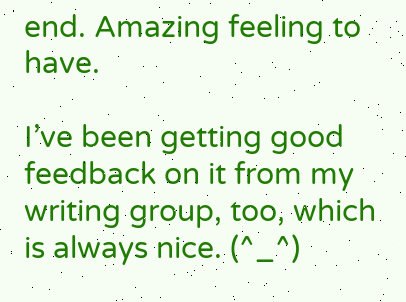end. Amazing feeling to have.

I’ve been getting good feedback on it from my writing group, too, which is always nice. (^_^)